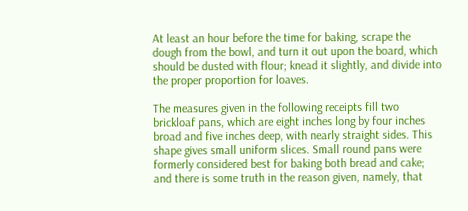At least an hour before the time for baking, scrape the dough from the bowl, and turn it out upon the board, which should be dusted with flour; knead it slightly, and divide into the proper proportion for loaves.

The measures given in the following receipts fill two brickloaf pans, which are eight inches long by four inches broad and five inches deep, with nearly straight sides. This shape gives small uniform slices. Small round pans were formerly considered best for baking both bread and cake; and there is some truth in the reason given, namely, that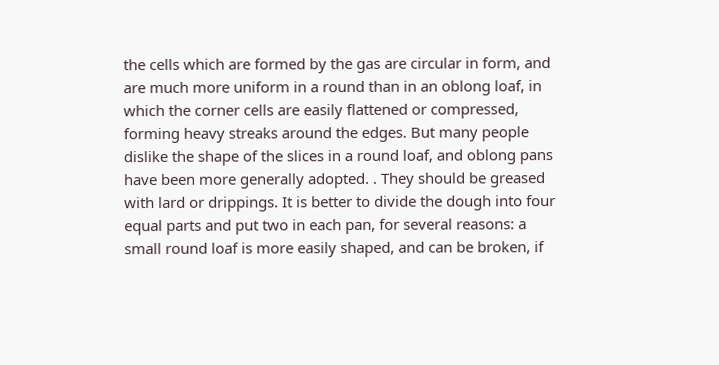the cells which are formed by the gas are circular in form, and are much more uniform in a round than in an oblong loaf, in which the corner cells are easily flattened or compressed, forming heavy streaks around the edges. But many people dislike the shape of the slices in a round loaf, and oblong pans have been more generally adopted. . They should be greased with lard or drippings. It is better to divide the dough into four equal parts and put two in each pan, for several reasons: a small round loaf is more easily shaped, and can be broken, if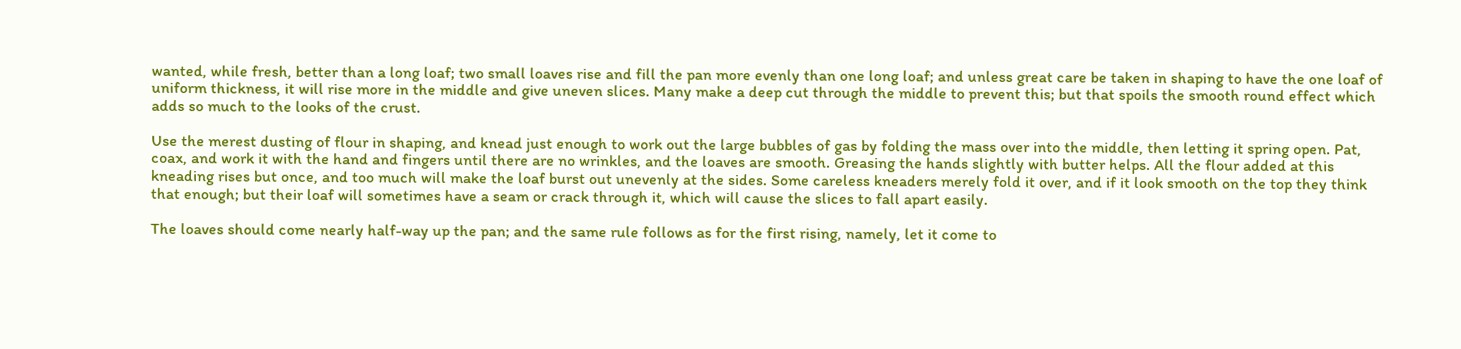wanted, while fresh, better than a long loaf; two small loaves rise and fill the pan more evenly than one long loaf; and unless great care be taken in shaping to have the one loaf of uniform thickness, it will rise more in the middle and give uneven slices. Many make a deep cut through the middle to prevent this; but that spoils the smooth round effect which adds so much to the looks of the crust.

Use the merest dusting of flour in shaping, and knead just enough to work out the large bubbles of gas by folding the mass over into the middle, then letting it spring open. Pat, coax, and work it with the hand and fingers until there are no wrinkles, and the loaves are smooth. Greasing the hands slightly with butter helps. All the flour added at this kneading rises but once, and too much will make the loaf burst out unevenly at the sides. Some careless kneaders merely fold it over, and if it look smooth on the top they think that enough; but their loaf will sometimes have a seam or crack through it, which will cause the slices to fall apart easily.

The loaves should come nearly half-way up the pan; and the same rule follows as for the first rising, namely, let it come to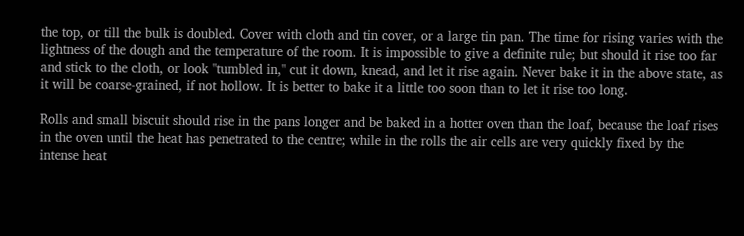the top, or till the bulk is doubled. Cover with cloth and tin cover, or a large tin pan. The time for rising varies with the lightness of the dough and the temperature of the room. It is impossible to give a definite rule; but should it rise too far and stick to the cloth, or look "tumbled in," cut it down, knead, and let it rise again. Never bake it in the above state, as it will be coarse-grained, if not hollow. It is better to bake it a little too soon than to let it rise too long.

Rolls and small biscuit should rise in the pans longer and be baked in a hotter oven than the loaf, because the loaf rises in the oven until the heat has penetrated to the centre; while in the rolls the air cells are very quickly fixed by the intense heat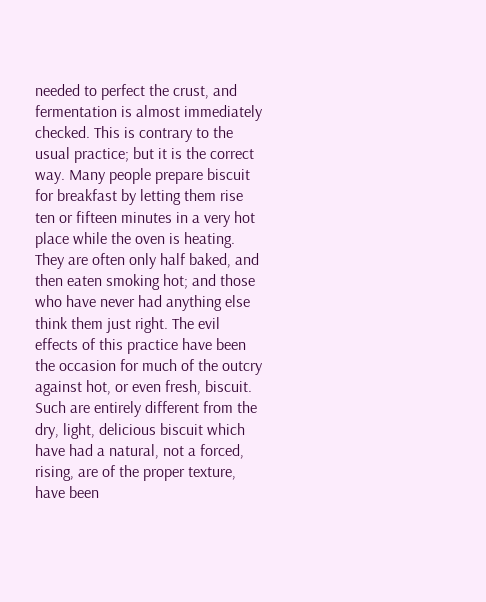needed to perfect the crust, and fermentation is almost immediately checked. This is contrary to the usual practice; but it is the correct way. Many people prepare biscuit for breakfast by letting them rise ten or fifteen minutes in a very hot place while the oven is heating. They are often only half baked, and then eaten smoking hot; and those who have never had anything else think them just right. The evil effects of this practice have been the occasion for much of the outcry against hot, or even fresh, biscuit. Such are entirely different from the dry, light, delicious biscuit which have had a natural, not a forced, rising, are of the proper texture, have been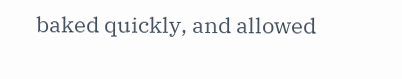baked quickly, and allowed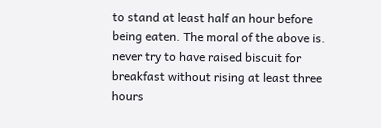to stand at least half an hour before being eaten. The moral of the above is. never try to have raised biscuit for breakfast without rising at least three hours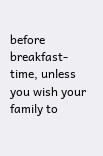before breakfast-time, unless you wish your family to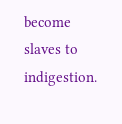become slaves to indigestion.